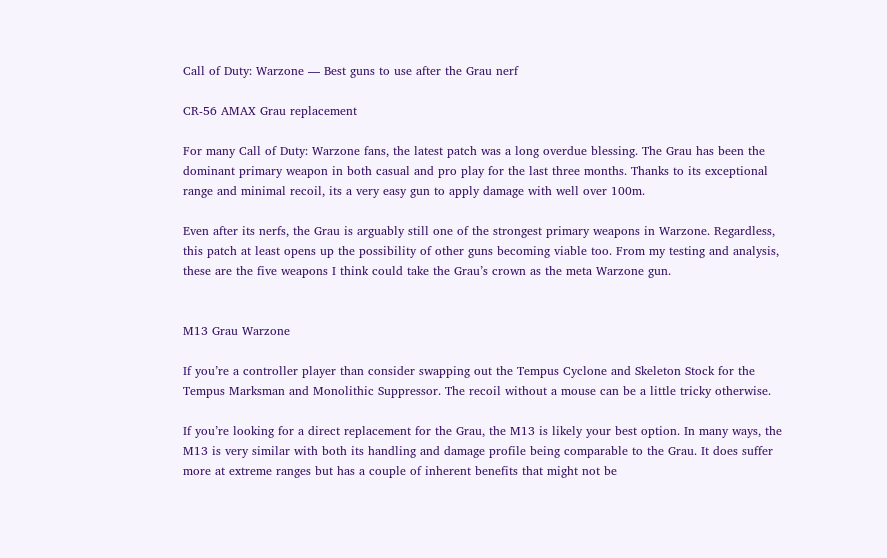Call of Duty: Warzone — Best guns to use after the Grau nerf

CR-56 AMAX Grau replacement

For many Call of Duty: Warzone fans, the latest patch was a long overdue blessing. The Grau has been the dominant primary weapon in both casual and pro play for the last three months. Thanks to its exceptional range and minimal recoil, its a very easy gun to apply damage with well over 100m.

Even after its nerfs, the Grau is arguably still one of the strongest primary weapons in Warzone. Regardless, this patch at least opens up the possibility of other guns becoming viable too. From my testing and analysis, these are the five weapons I think could take the Grau’s crown as the meta Warzone gun.


M13 Grau Warzone

If you’re a controller player than consider swapping out the Tempus Cyclone and Skeleton Stock for the Tempus Marksman and Monolithic Suppressor. The recoil without a mouse can be a little tricky otherwise.

If you’re looking for a direct replacement for the Grau, the M13 is likely your best option. In many ways, the M13 is very similar with both its handling and damage profile being comparable to the Grau. It does suffer more at extreme ranges but has a couple of inherent benefits that might not be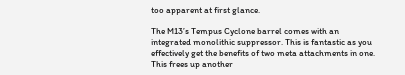too apparent at first glance.

The M13’s Tempus Cyclone barrel comes with an integrated monolithic suppressor. This is fantastic as you effectively get the benefits of two meta attachments in one. This frees up another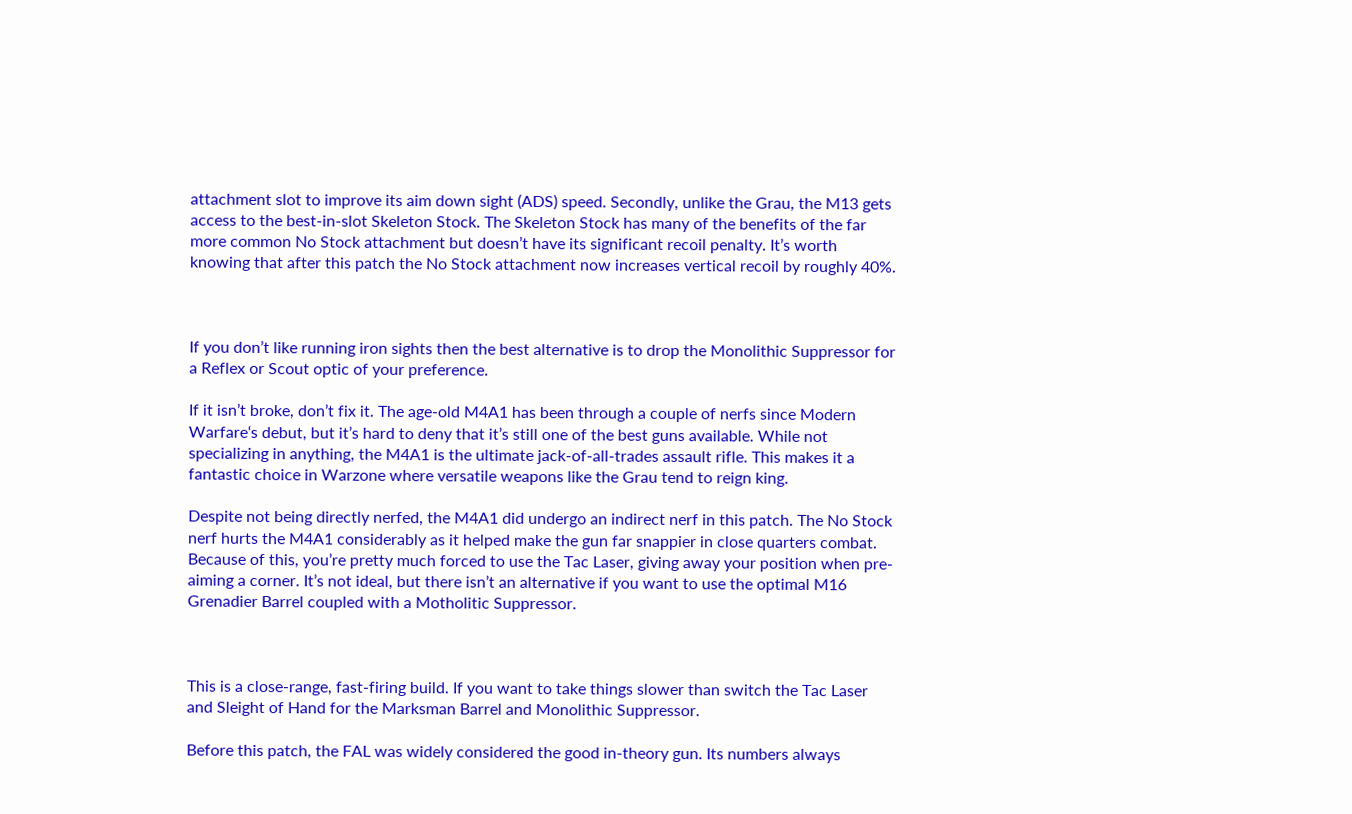attachment slot to improve its aim down sight (ADS) speed. Secondly, unlike the Grau, the M13 gets access to the best-in-slot Skeleton Stock. The Skeleton Stock has many of the benefits of the far more common No Stock attachment but doesn’t have its significant recoil penalty. It’s worth knowing that after this patch the No Stock attachment now increases vertical recoil by roughly 40%.



If you don’t like running iron sights then the best alternative is to drop the Monolithic Suppressor for a Reflex or Scout optic of your preference.

If it isn’t broke, don’t fix it. The age-old M4A1 has been through a couple of nerfs since Modern Warfare‘s debut, but it’s hard to deny that it’s still one of the best guns available. While not specializing in anything, the M4A1 is the ultimate jack-of-all-trades assault rifle. This makes it a fantastic choice in Warzone where versatile weapons like the Grau tend to reign king.

Despite not being directly nerfed, the M4A1 did undergo an indirect nerf in this patch. The No Stock nerf hurts the M4A1 considerably as it helped make the gun far snappier in close quarters combat. Because of this, you’re pretty much forced to use the Tac Laser, giving away your position when pre-aiming a corner. It’s not ideal, but there isn’t an alternative if you want to use the optimal M16 Grenadier Barrel coupled with a Motholitic Suppressor.



This is a close-range, fast-firing build. If you want to take things slower than switch the Tac Laser and Sleight of Hand for the Marksman Barrel and Monolithic Suppressor.

Before this patch, the FAL was widely considered the good in-theory gun. Its numbers always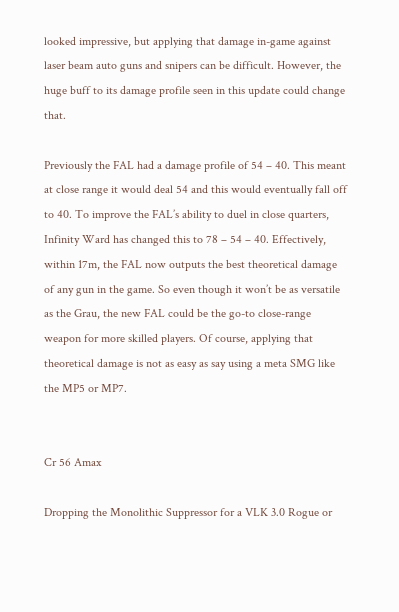looked impressive, but applying that damage in-game against laser beam auto guns and snipers can be difficult. However, the huge buff to its damage profile seen in this update could change that.

Previously the FAL had a damage profile of 54 – 40. This meant at close range it would deal 54 and this would eventually fall off to 40. To improve the FAL’s ability to duel in close quarters, Infinity Ward has changed this to 78 – 54 – 40. Effectively, within 17m, the FAL now outputs the best theoretical damage of any gun in the game. So even though it won’t be as versatile as the Grau, the new FAL could be the go-to close-range weapon for more skilled players. Of course, applying that theoretical damage is not as easy as say using a meta SMG like the MP5 or MP7.


Cr 56 Amax

Dropping the Monolithic Suppressor for a VLK 3.0 Rogue or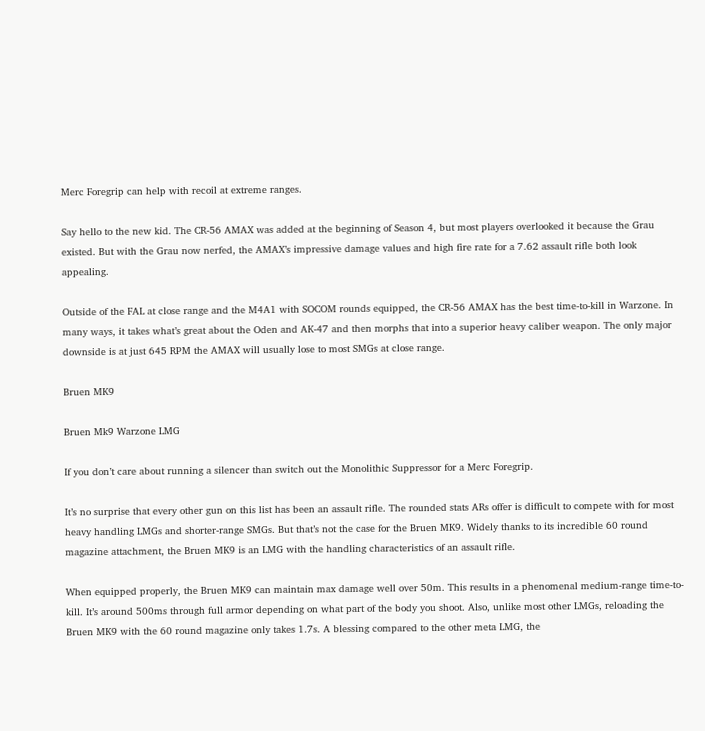Merc Foregrip can help with recoil at extreme ranges.

Say hello to the new kid. The CR-56 AMAX was added at the beginning of Season 4, but most players overlooked it because the Grau existed. But with the Grau now nerfed, the AMAX’s impressive damage values and high fire rate for a 7.62 assault rifle both look appealing.

Outside of the FAL at close range and the M4A1 with SOCOM rounds equipped, the CR-56 AMAX has the best time-to-kill in Warzone. In many ways, it takes what’s great about the Oden and AK-47 and then morphs that into a superior heavy caliber weapon. The only major downside is at just 645 RPM the AMAX will usually lose to most SMGs at close range.

Bruen MK9

Bruen Mk9 Warzone LMG

If you don’t care about running a silencer than switch out the Monolithic Suppressor for a Merc Foregrip.

It’s no surprise that every other gun on this list has been an assault rifle. The rounded stats ARs offer is difficult to compete with for most heavy handling LMGs and shorter-range SMGs. But that’s not the case for the Bruen MK9. Widely thanks to its incredible 60 round magazine attachment, the Bruen MK9 is an LMG with the handling characteristics of an assault rifle.

When equipped properly, the Bruen MK9 can maintain max damage well over 50m. This results in a phenomenal medium-range time-to-kill. It’s around 500ms through full armor depending on what part of the body you shoot. Also, unlike most other LMGs, reloading the Bruen MK9 with the 60 round magazine only takes 1.7s. A blessing compared to the other meta LMG, the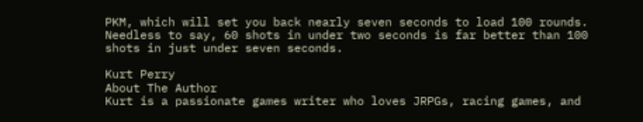PKM, which will set you back nearly seven seconds to load 100 rounds. Needless to say, 60 shots in under two seconds is far better than 100 shots in just under seven seconds.

Kurt Perry
About The Author
Kurt is a passionate games writer who loves JRPGs, racing games, and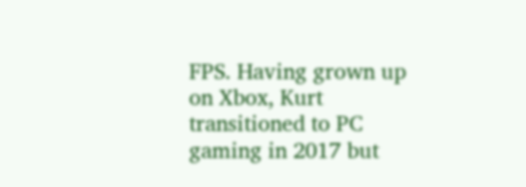FPS. Having grown up on Xbox, Kurt transitioned to PC gaming in 2017 but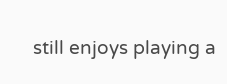still enjoys playing a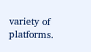variety of platforms.